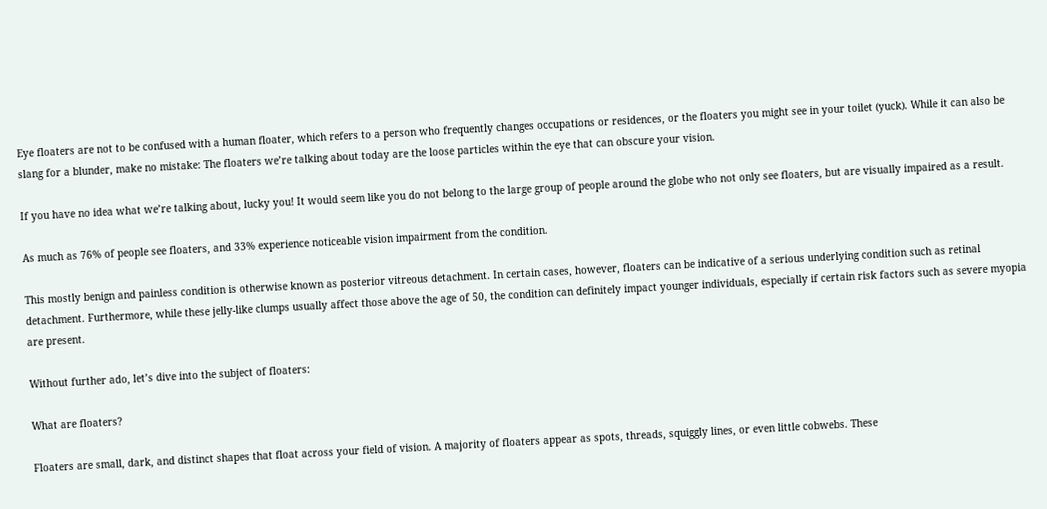Eye floaters are not to be confused with a human floater, which refers to a person who frequently changes occupations or residences, or the floaters you might see in your toilet (yuck). While it can also be slang for a blunder, make no mistake: The floaters we’re talking about today are the loose particles within the eye that can obscure your vision.

If you have no idea what we’re talking about, lucky you! It would seem like you do not belong to the large group of people around the globe who not only see floaters, but are visually impaired as a result.

As much as 76% of people see floaters, and 33% experience noticeable vision impairment from the condition.

This mostly benign and painless condition is otherwise known as posterior vitreous detachment. In certain cases, however, floaters can be indicative of a serious underlying condition such as retinal detachment. Furthermore, while these jelly-like clumps usually affect those above the age of 50, the condition can definitely impact younger individuals, especially if certain risk factors such as severe myopia are present.

Without further ado, let’s dive into the subject of floaters:

What are floaters?

Floaters are small, dark, and distinct shapes that float across your field of vision. A majority of floaters appear as spots, threads, squiggly lines, or even little cobwebs. These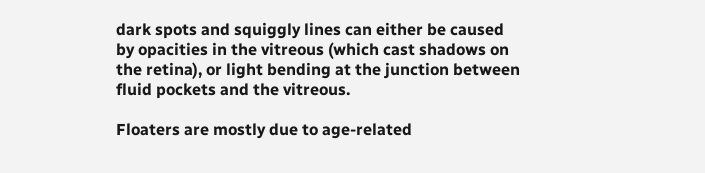dark spots and squiggly lines can either be caused by opacities in the vitreous (which cast shadows on the retina), or light bending at the junction between fluid pockets and the vitreous.

Floaters are mostly due to age-related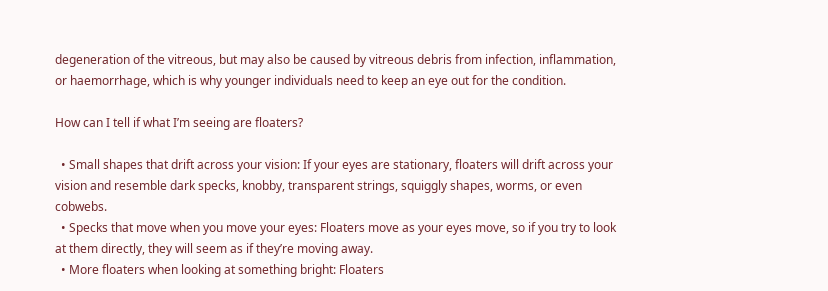degeneration of the vitreous, but may also be caused by vitreous debris from infection, inflammation, or haemorrhage, which is why younger individuals need to keep an eye out for the condition.

How can I tell if what I’m seeing are floaters?

  • Small shapes that drift across your vision: If your eyes are stationary, floaters will drift across your vision and resemble dark specks, knobby, transparent strings, squiggly shapes, worms, or even cobwebs.
  • Specks that move when you move your eyes: Floaters move as your eyes move, so if you try to look at them directly, they will seem as if they’re moving away.
  • More floaters when looking at something bright: Floaters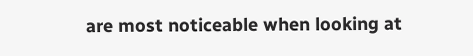are most noticeable when looking at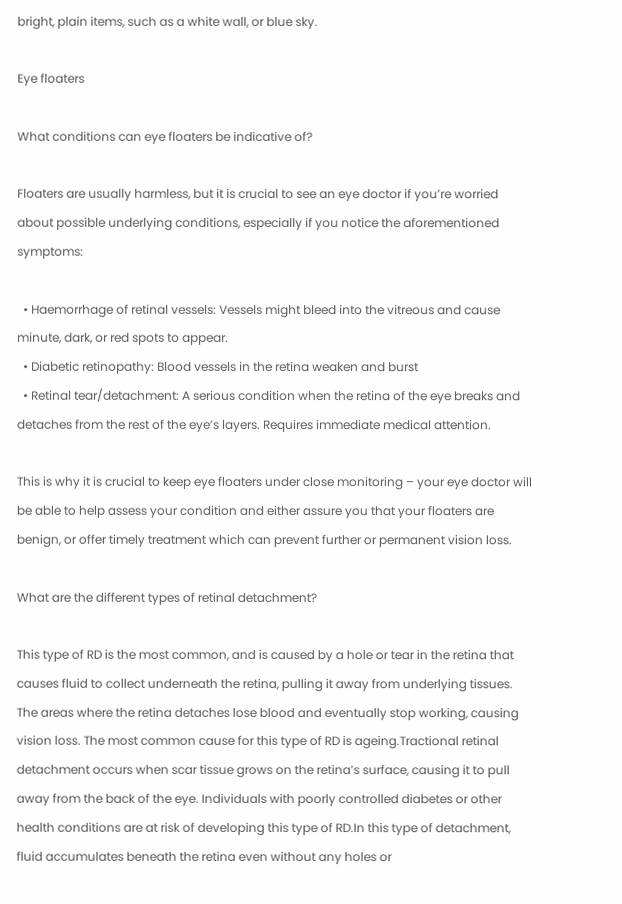bright, plain items, such as a white wall, or blue sky.

Eye floaters

What conditions can eye floaters be indicative of?

Floaters are usually harmless, but it is crucial to see an eye doctor if you’re worried about possible underlying conditions, especially if you notice the aforementioned symptoms:

  • Haemorrhage of retinal vessels: Vessels might bleed into the vitreous and cause minute, dark, or red spots to appear.
  • Diabetic retinopathy: Blood vessels in the retina weaken and burst
  • Retinal tear/detachment: A serious condition when the retina of the eye breaks and detaches from the rest of the eye’s layers. Requires immediate medical attention.

This is why it is crucial to keep eye floaters under close monitoring – your eye doctor will be able to help assess your condition and either assure you that your floaters are benign, or offer timely treatment which can prevent further or permanent vision loss.

What are the different types of retinal detachment?

This type of RD is the most common, and is caused by a hole or tear in the retina that causes fluid to collect underneath the retina, pulling it away from underlying tissues. The areas where the retina detaches lose blood and eventually stop working, causing vision loss. The most common cause for this type of RD is ageing.Tractional retinal detachment occurs when scar tissue grows on the retina’s surface, causing it to pull away from the back of the eye. Individuals with poorly controlled diabetes or other health conditions are at risk of developing this type of RD.In this type of detachment, fluid accumulates beneath the retina even without any holes or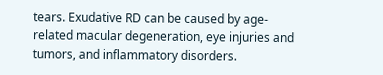tears. Exudative RD can be caused by age-related macular degeneration, eye injuries and tumors, and inflammatory disorders.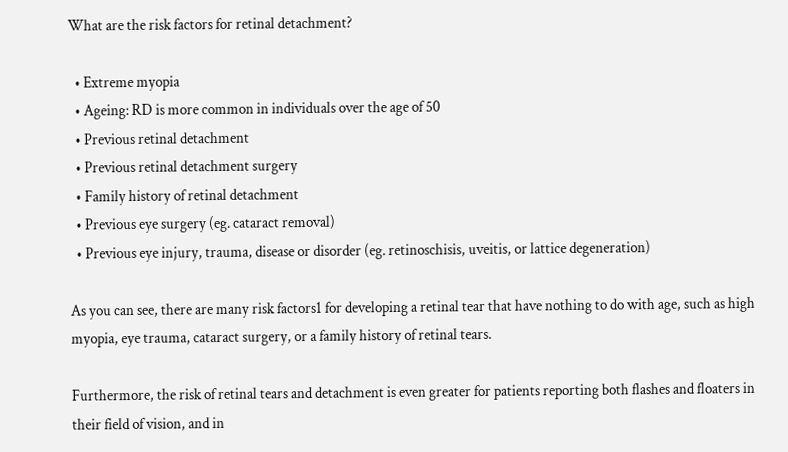What are the risk factors for retinal detachment?

  • Extreme myopia
  • Ageing: RD is more common in individuals over the age of 50
  • Previous retinal detachment
  • Previous retinal detachment surgery
  • Family history of retinal detachment
  • Previous eye surgery (eg. cataract removal)
  • Previous eye injury, trauma, disease or disorder (eg. retinoschisis, uveitis, or lattice degeneration)

As you can see, there are many risk factors1 for developing a retinal tear that have nothing to do with age, such as high myopia, eye trauma, cataract surgery, or a family history of retinal tears.

Furthermore, the risk of retinal tears and detachment is even greater for patients reporting both flashes and floaters in their field of vision, and in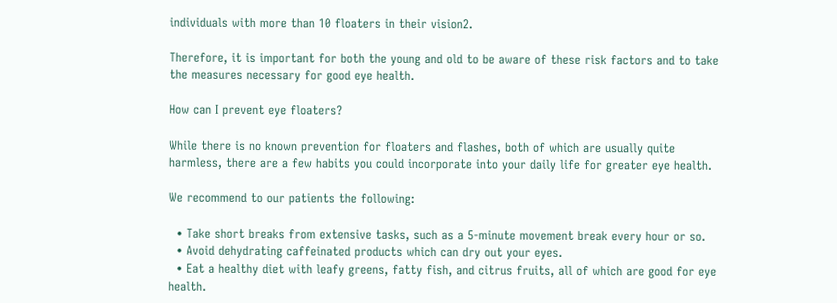individuals with more than 10 floaters in their vision2.

Therefore, it is important for both the young and old to be aware of these risk factors and to take the measures necessary for good eye health.

How can I prevent eye floaters?

While there is no known prevention for floaters and flashes, both of which are usually quite harmless, there are a few habits you could incorporate into your daily life for greater eye health.

We recommend to our patients the following:

  • Take short breaks from extensive tasks, such as a 5-minute movement break every hour or so.
  • Avoid dehydrating caffeinated products which can dry out your eyes.
  • Eat a healthy diet with leafy greens, fatty fish, and citrus fruits, all of which are good for eye health.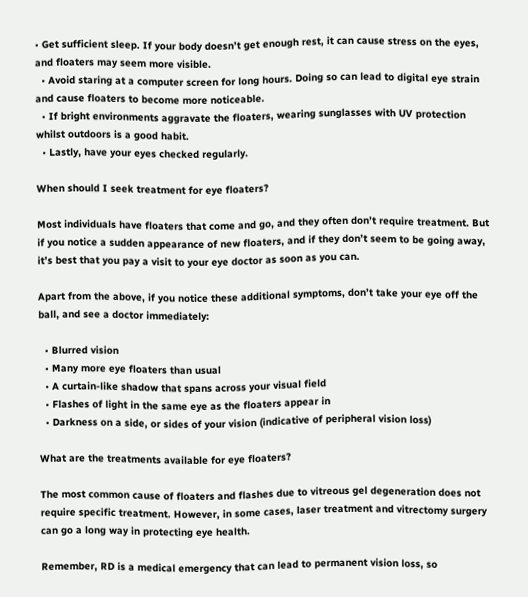• Get sufficient sleep. If your body doesn’t get enough rest, it can cause stress on the eyes, and floaters may seem more visible.
  • Avoid staring at a computer screen for long hours. Doing so can lead to digital eye strain and cause floaters to become more noticeable.
  • If bright environments aggravate the floaters, wearing sunglasses with UV protection whilst outdoors is a good habit.
  • Lastly, have your eyes checked regularly.

When should I seek treatment for eye floaters?

Most individuals have floaters that come and go, and they often don’t require treatment. But if you notice a sudden appearance of new floaters, and if they don’t seem to be going away, it’s best that you pay a visit to your eye doctor as soon as you can.

Apart from the above, if you notice these additional symptoms, don’t take your eye off the ball, and see a doctor immediately:

  • Blurred vision
  • Many more eye floaters than usual
  • A curtain-like shadow that spans across your visual field
  • Flashes of light in the same eye as the floaters appear in
  • Darkness on a side, or sides of your vision (indicative of peripheral vision loss)

What are the treatments available for eye floaters?

The most common cause of floaters and flashes due to vitreous gel degeneration does not require specific treatment. However, in some cases, laser treatment and vitrectomy surgery can go a long way in protecting eye health.

Remember, RD is a medical emergency that can lead to permanent vision loss, so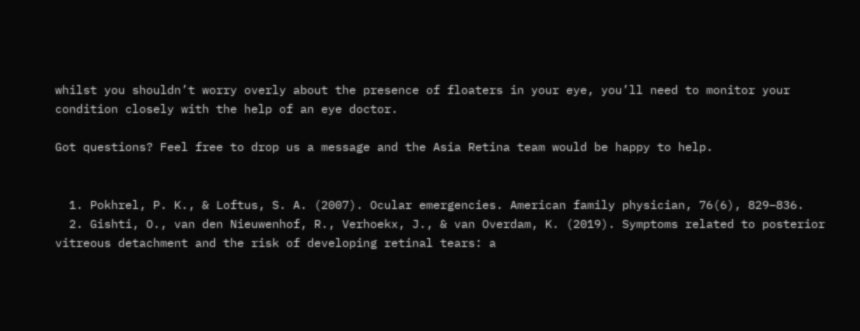whilst you shouldn’t worry overly about the presence of floaters in your eye, you’ll need to monitor your condition closely with the help of an eye doctor.

Got questions? Feel free to drop us a message and the Asia Retina team would be happy to help.


  1. Pokhrel, P. K., & Loftus, S. A. (2007). Ocular emergencies. American family physician, 76(6), 829–836.
  2. Gishti, O., van den Nieuwenhof, R., Verhoekx, J., & van Overdam, K. (2019). Symptoms related to posterior vitreous detachment and the risk of developing retinal tears: a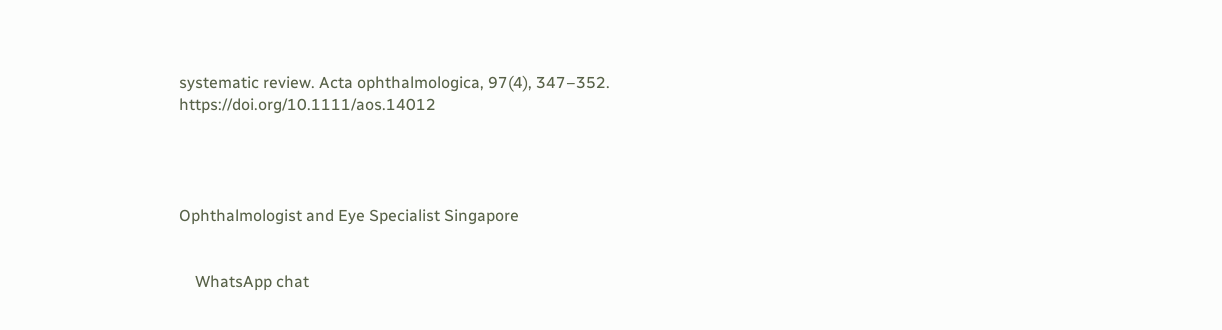systematic review. Acta ophthalmologica, 97(4), 347–352. https://doi.org/10.1111/aos.14012




Ophthalmologist and Eye Specialist Singapore


    WhatsApp chat